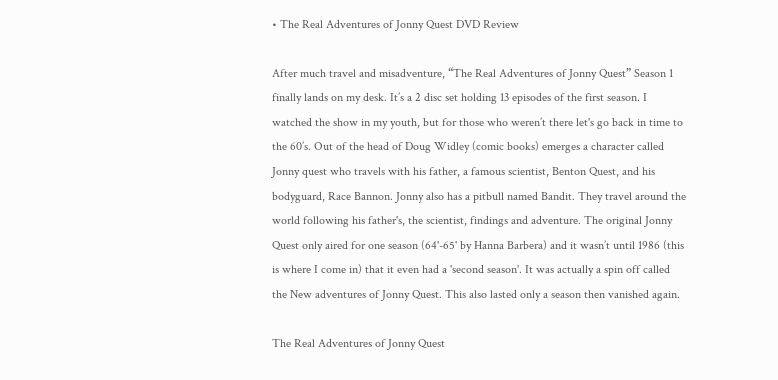• The Real Adventures of Jonny Quest DVD Review

After much travel and misadventure, “The Real Adventures of Jonny Quest” Season 1 finally lands on my desk. It’s a 2 disc set holding 13 episodes of the first season. I watched the show in my youth, but for those who weren’t there let's go back in time to the 60’s. Out of the head of Doug Widley (comic books) emerges a character called Jonny quest who travels with his father, a famous scientist, Benton Quest, and his bodyguard, Race Bannon. Jonny also has a pitbull named Bandit. They travel around the world following his father's, the scientist, findings and adventure. The original Jonny Quest only aired for one season (64'-65' by Hanna Barbera) and it wasn’t until 1986 (this is where I come in) that it even had a 'second season'. It was actually a spin off called the New adventures of Jonny Quest. This also lasted only a season then vanished again.

The Real Adventures of Jonny Quest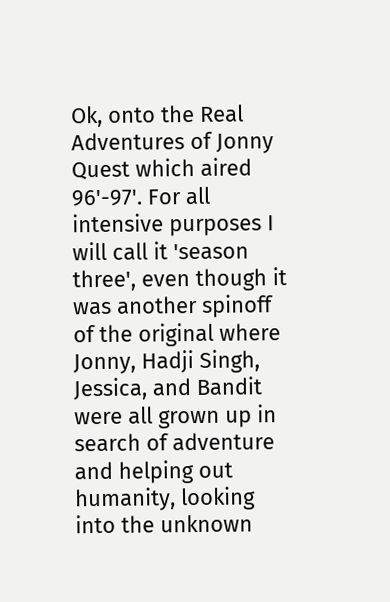Ok, onto the Real Adventures of Jonny Quest which aired 96'-97'. For all intensive purposes I will call it 'season three', even though it was another spinoff of the original where Jonny, Hadji Singh, Jessica, and Bandit were all grown up in search of adventure and helping out humanity, looking into the unknown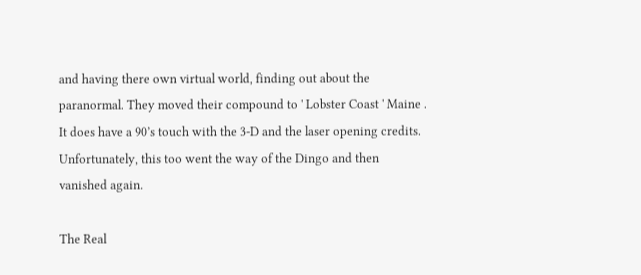and having there own virtual world, finding out about the paranormal. They moved their compound to ' Lobster Coast ' Maine . It does have a 90’s touch with the 3-D and the laser opening credits. Unfortunately, this too went the way of the Dingo and then vanished again.

The Real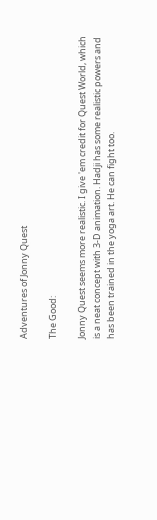Adventures of Jonny Quest

The Good:

Jonny Quest seems more realistic. I give 'em credit for Quest World, which is a neat concept with 3-D animation. Hadji has some realistic powers and has been trained in the yoga art. He can fight too.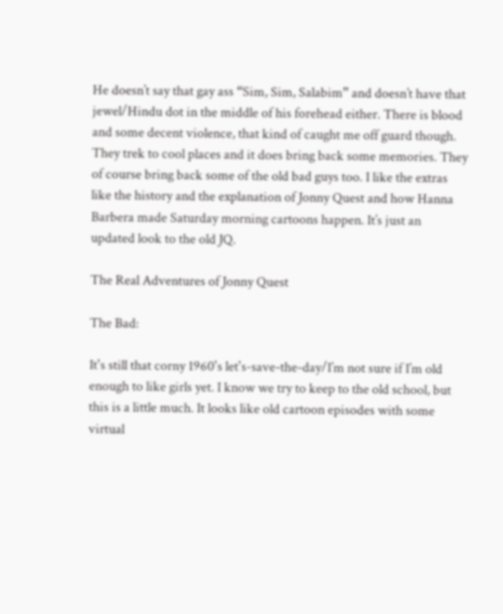He doesn’t say that gay ass “Sim, Sim, Salabim” and doesn’t have that jewel/Hindu dot in the middle of his forehead either. There is blood and some decent violence, that kind of caught me off guard though. They trek to cool places and it does bring back some memories. They of course bring back some of the old bad guys too. I like the extras like the history and the explanation of Jonny Quest and how Hanna Barbera made Saturday morning cartoons happen. It’s just an updated look to the old JQ.

The Real Adventures of Jonny Quest

The Bad:

It's still that corny 1960's let's-save-the-day/I’m not sure if I’m old enough to like girls yet. I know we try to keep to the old school, but this is a little much. It looks like old cartoon episodes with some virtual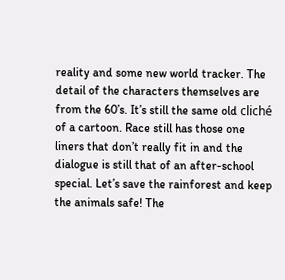reality and some new world tracker. The detail of the characters themselves are from the 60’s. It’s still the same old cliché of a cartoon. Race still has those one liners that don’t really fit in and the dialogue is still that of an after-school special. Let’s save the rainforest and keep the animals safe! The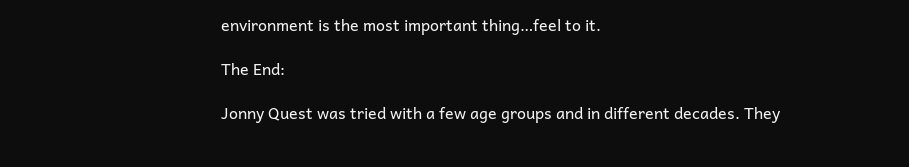environment is the most important thing…feel to it.

The End:

Jonny Quest was tried with a few age groups and in different decades. They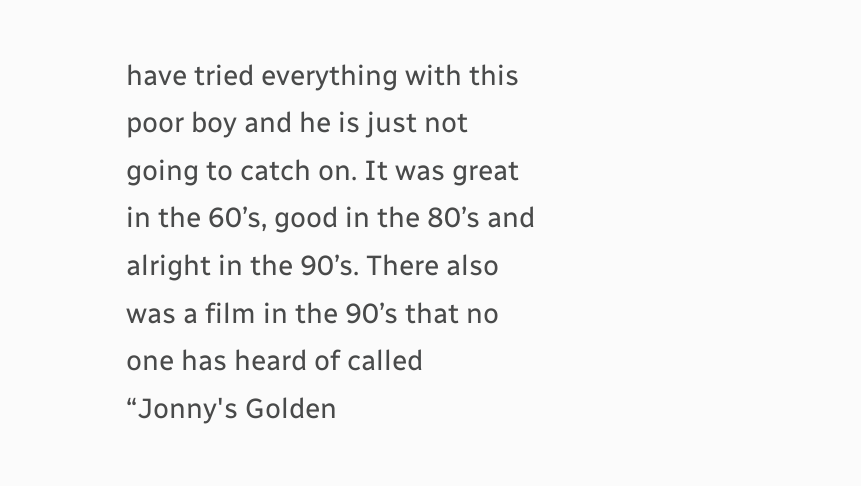have tried everything with this poor boy and he is just not going to catch on. It was great in the 60’s, good in the 80’s and alright in the 90’s. There also was a film in the 90’s that no one has heard of called “Jonny's Golden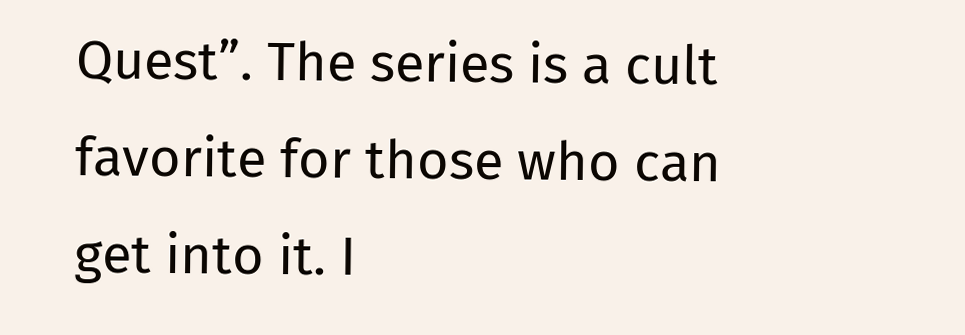Quest”. The series is a cult favorite for those who can get into it. I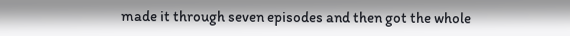made it through seven episodes and then got the whole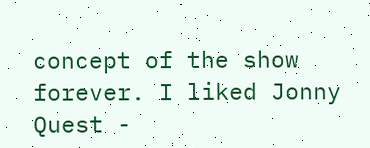concept of the show forever. I liked Jonny Quest -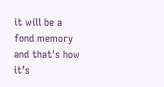it will be a fond memory and that's how it’s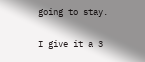going to stay.

I give it a 3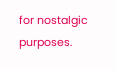for nostalgic purposes.